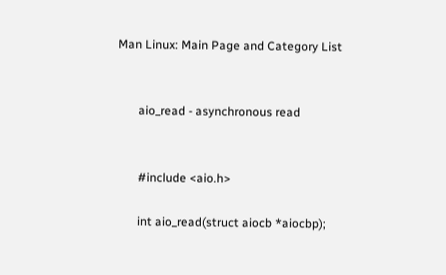Man Linux: Main Page and Category List


       aio_read - asynchronous read


       #include <aio.h>

       int aio_read(struct aiocb *aiocbp);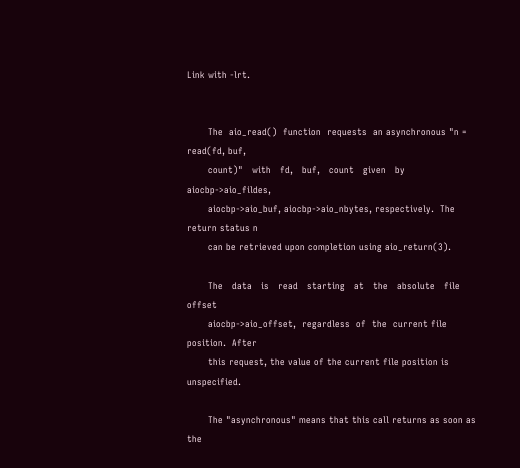Link with -lrt.


       The  aio_read()  function  requests  an asynchronous "n = read(fd, buf,
       count)"   with   fd,   buf,   count   given   by    aiocbp->aio_fildes,
       aiocbp->aio_buf, aiocbp->aio_nbytes, respectively.  The return status n
       can be retrieved upon completion using aio_return(3).

       The   data   is   read   starting   at   the   absolute   file   offset
       aiocbp->aio_offset,  regardless  of  the  current file position.  After
       this request, the value of the current file position is unspecified.

       The "asynchronous" means that this call returns as soon as the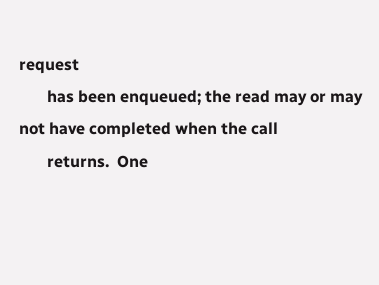request
       has been enqueued; the read may or may not have completed when the call
       returns.  One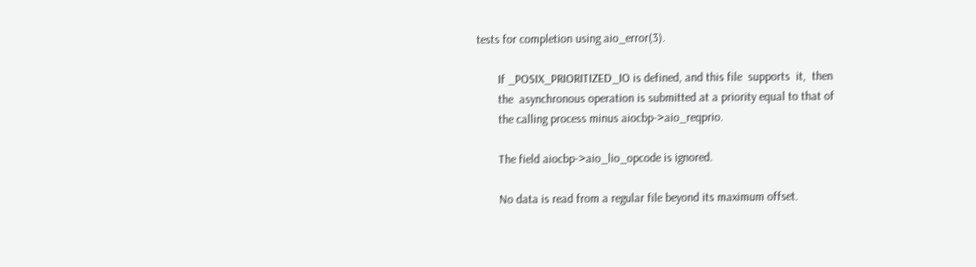tests for completion using aio_error(3).

       If _POSIX_PRIORITIZED_IO is defined, and this file  supports  it,  then
       the  asynchronous operation is submitted at a priority equal to that of
       the calling process minus aiocbp->aio_reqprio.

       The field aiocbp->aio_lio_opcode is ignored.

       No data is read from a regular file beyond its maximum offset.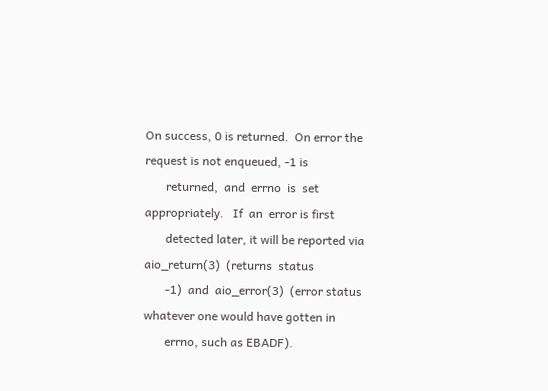On success, 0 is returned.  On error the request is not enqueued, -1 is
       returned,  and  errno  is  set  appropriately.   If  an  error is first
       detected later, it will be reported via aio_return(3)  (returns  status
       -1)  and  aio_error(3)  (error status whatever one would have gotten in
       errno, such as EBADF).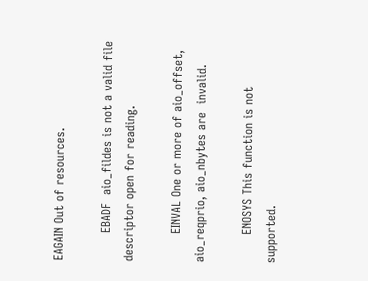EAGAIN Out of resources.

       EBADF  aio_fildes is not a valid file descriptor open for reading.

       EINVAL One or more of aio_offset, aio_reqprio, aio_nbytes are  invalid.

       ENOSYS This function is not supported.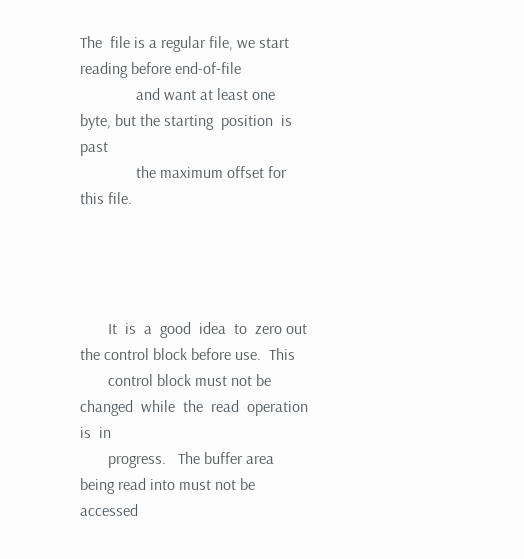The  file is a regular file, we start reading before end-of-file
              and want at least one byte, but the starting  position  is  past
              the maximum offset for this file.




       It  is  a  good  idea  to  zero out the control block before use.  This
       control block must not be  changed  while  the  read  operation  is  in
       progress.   The buffer area being read into must not be accessed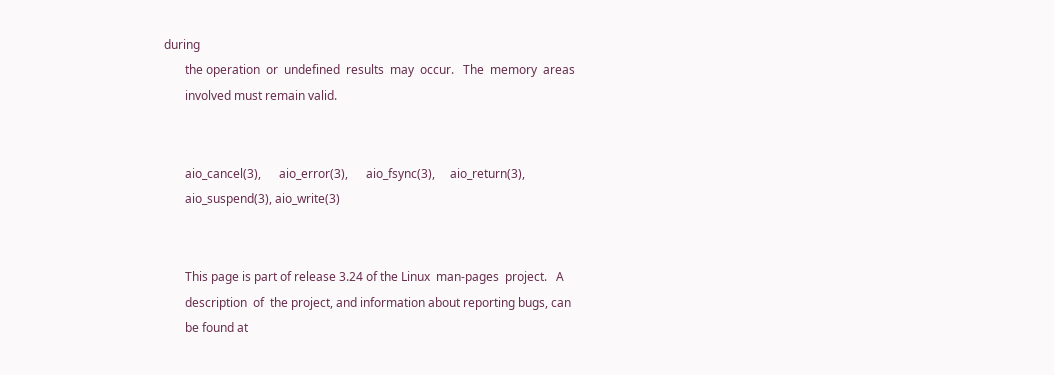during
       the operation  or  undefined  results  may  occur.   The  memory  areas
       involved must remain valid.


       aio_cancel(3),      aio_error(3),      aio_fsync(3),     aio_return(3),
       aio_suspend(3), aio_write(3)


       This page is part of release 3.24 of the Linux  man-pages  project.   A
       description  of  the project, and information about reporting bugs, can
       be found at